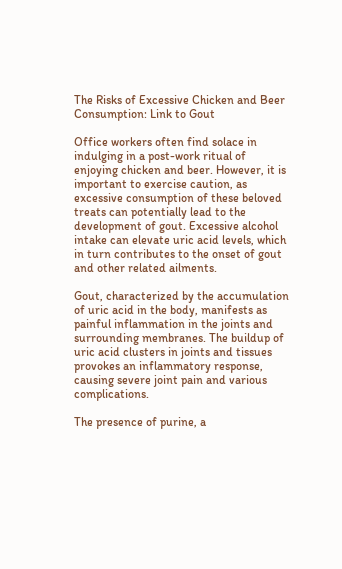The Risks of Excessive Chicken and Beer Consumption: Link to Gout

Office workers often find solace in indulging in a post-work ritual of enjoying chicken and beer. However, it is important to exercise caution, as excessive consumption of these beloved treats can potentially lead to the development of gout. Excessive alcohol intake can elevate uric acid levels, which in turn contributes to the onset of gout and other related ailments.

Gout, characterized by the accumulation of uric acid in the body, manifests as painful inflammation in the joints and surrounding membranes. The buildup of uric acid clusters in joints and tissues provokes an inflammatory response, causing severe joint pain and various complications.

The presence of purine, a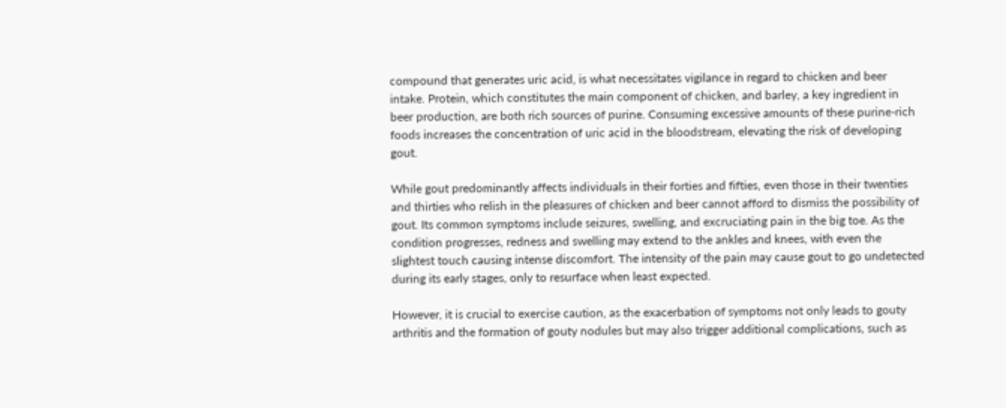compound that generates uric acid, is what necessitates vigilance in regard to chicken and beer intake. Protein, which constitutes the main component of chicken, and barley, a key ingredient in beer production, are both rich sources of purine. Consuming excessive amounts of these purine-rich foods increases the concentration of uric acid in the bloodstream, elevating the risk of developing gout.

While gout predominantly affects individuals in their forties and fifties, even those in their twenties and thirties who relish in the pleasures of chicken and beer cannot afford to dismiss the possibility of gout. Its common symptoms include seizures, swelling, and excruciating pain in the big toe. As the condition progresses, redness and swelling may extend to the ankles and knees, with even the slightest touch causing intense discomfort. The intensity of the pain may cause gout to go undetected during its early stages, only to resurface when least expected.

However, it is crucial to exercise caution, as the exacerbation of symptoms not only leads to gouty arthritis and the formation of gouty nodules but may also trigger additional complications, such as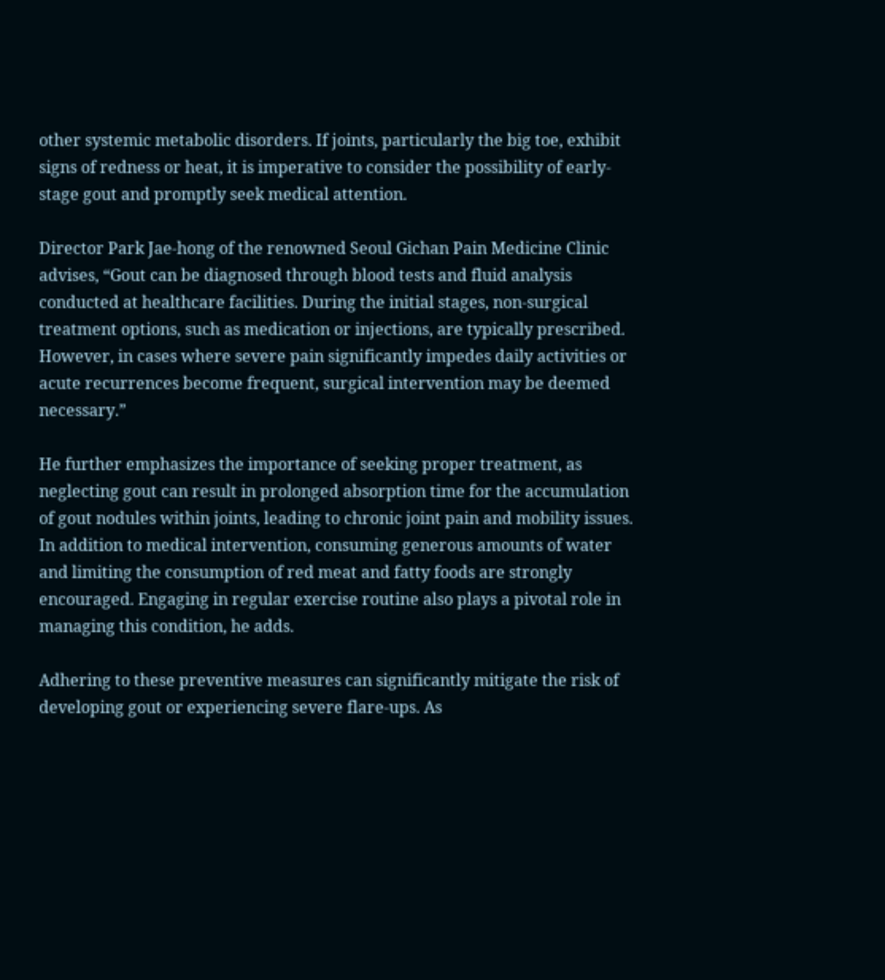other systemic metabolic disorders. If joints, particularly the big toe, exhibit signs of redness or heat, it is imperative to consider the possibility of early-stage gout and promptly seek medical attention.

Director Park Jae-hong of the renowned Seoul Gichan Pain Medicine Clinic advises, “Gout can be diagnosed through blood tests and fluid analysis conducted at healthcare facilities. During the initial stages, non-surgical treatment options, such as medication or injections, are typically prescribed. However, in cases where severe pain significantly impedes daily activities or acute recurrences become frequent, surgical intervention may be deemed necessary.”

He further emphasizes the importance of seeking proper treatment, as neglecting gout can result in prolonged absorption time for the accumulation of gout nodules within joints, leading to chronic joint pain and mobility issues. In addition to medical intervention, consuming generous amounts of water and limiting the consumption of red meat and fatty foods are strongly encouraged. Engaging in regular exercise routine also plays a pivotal role in managing this condition, he adds.

Adhering to these preventive measures can significantly mitigate the risk of developing gout or experiencing severe flare-ups. As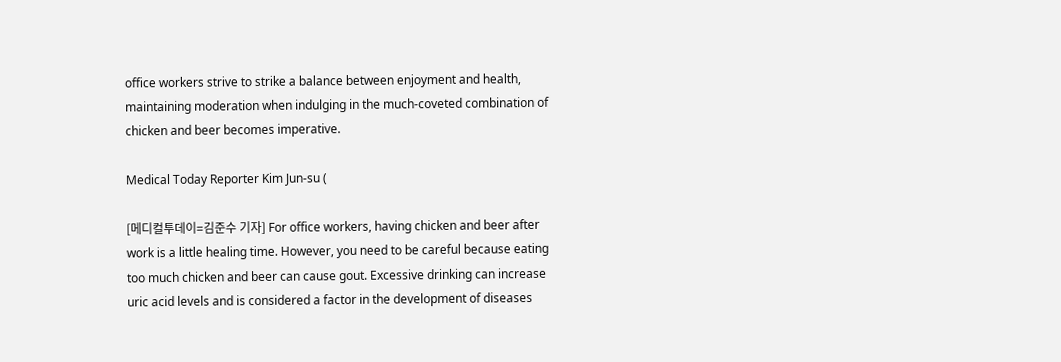office workers strive to strike a balance between enjoyment and health, maintaining moderation when indulging in the much-coveted combination of chicken and beer becomes imperative.

Medical Today Reporter Kim Jun-su (

[메디컬투데이=김준수 기자] For office workers, having chicken and beer after work is a little healing time. However, you need to be careful because eating too much chicken and beer can cause gout. Excessive drinking can increase uric acid levels and is considered a factor in the development of diseases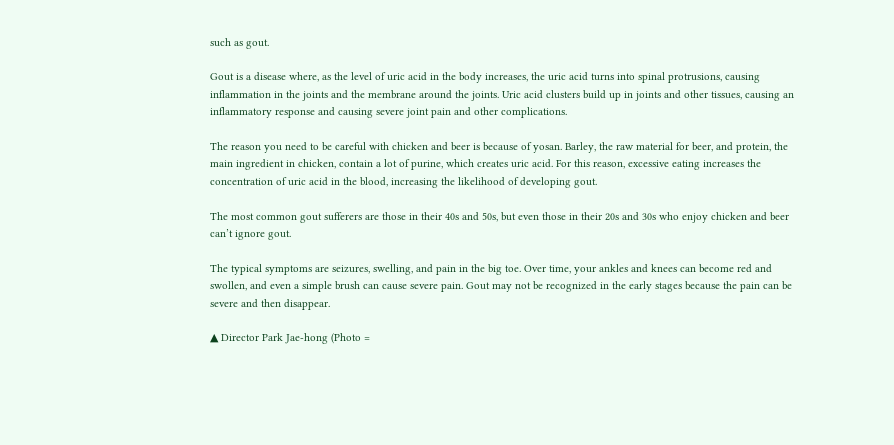such as gout.

Gout is a disease where, as the level of uric acid in the body increases, the uric acid turns into spinal protrusions, causing inflammation in the joints and the membrane around the joints. Uric acid clusters build up in joints and other tissues, causing an inflammatory response and causing severe joint pain and other complications.

The reason you need to be careful with chicken and beer is because of yosan. Barley, the raw material for beer, and protein, the main ingredient in chicken, contain a lot of purine, which creates uric acid. For this reason, excessive eating increases the concentration of uric acid in the blood, increasing the likelihood of developing gout.

The most common gout sufferers are those in their 40s and 50s, but even those in their 20s and 30s who enjoy chicken and beer can’t ignore gout.

The typical symptoms are seizures, swelling, and pain in the big toe. Over time, your ankles and knees can become red and swollen, and even a simple brush can cause severe pain. Gout may not be recognized in the early stages because the pain can be severe and then disappear.

▲ Director Park Jae-hong (Photo =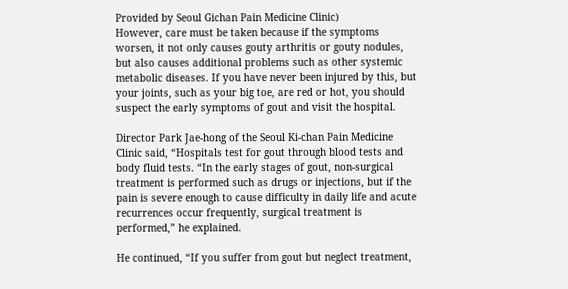Provided by Seoul Gichan Pain Medicine Clinic)
However, care must be taken because if the symptoms worsen, it not only causes gouty arthritis or gouty nodules, but also causes additional problems such as other systemic metabolic diseases. If you have never been injured by this, but your joints, such as your big toe, are red or hot, you should suspect the early symptoms of gout and visit the hospital.

Director Park Jae-hong of the Seoul Ki-chan Pain Medicine Clinic said, “Hospitals test for gout through blood tests and body fluid tests. “In the early stages of gout, non-surgical treatment is performed such as drugs or injections, but if the pain is severe enough to cause difficulty in daily life and acute recurrences occur frequently, surgical treatment is performed,” he explained.

He continued, “If you suffer from gout but neglect treatment,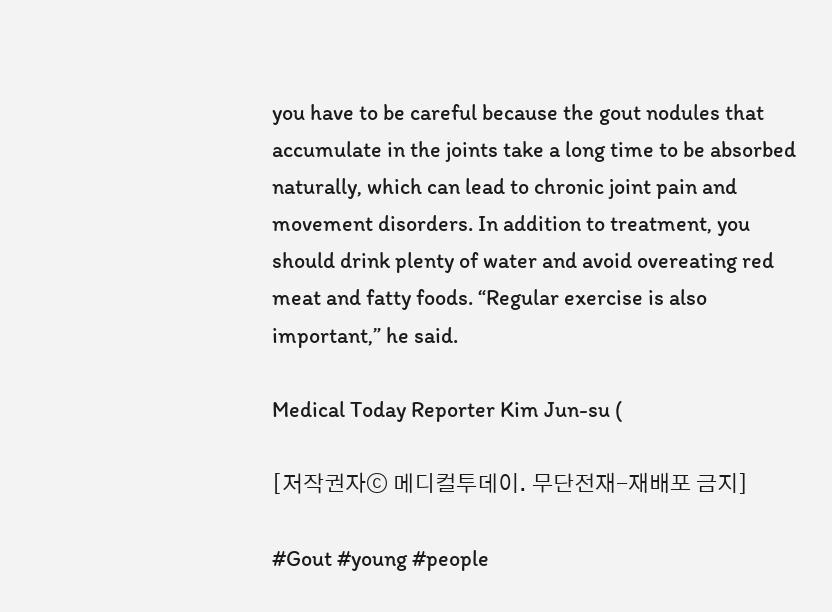you have to be careful because the gout nodules that accumulate in the joints take a long time to be absorbed naturally, which can lead to chronic joint pain and movement disorders. In addition to treatment, you should drink plenty of water and avoid overeating red meat and fatty foods. “Regular exercise is also important,” he said.

Medical Today Reporter Kim Jun-su (

[저작권자ⓒ 메디컬투데이. 무단전재-재배포 금지]

#Gout #young #people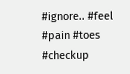#ignore.. #feel #pain #toes #checkup